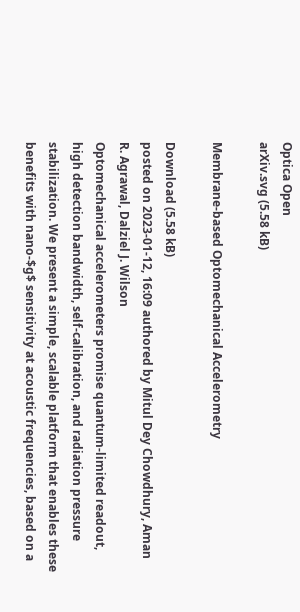Optica Open
arXiv.svg (5.58 kB)

Membrane-based Optomechanical Accelerometry

Download (5.58 kB)
posted on 2023-01-12, 16:09 authored by Mitul Dey Chowdhury, Aman R. Agrawal, Dalziel J. Wilson
Optomechanical accelerometers promise quantum-limited readout, high detection bandwidth, self-calibration, and radiation pressure stabilization. We present a simple, scalable platform that enables these benefits with nano-$g$ sensitivity at acoustic frequencies, based on a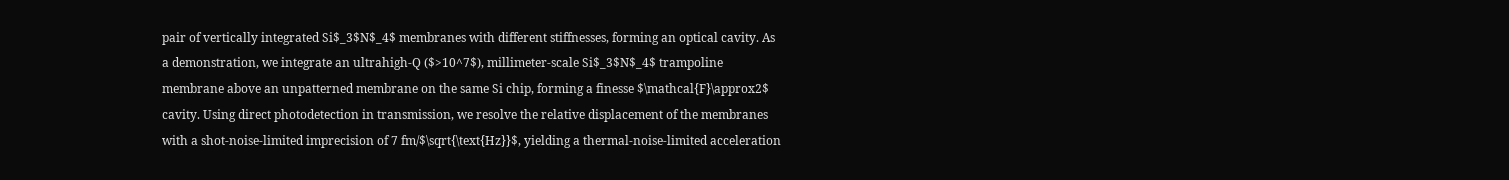pair of vertically integrated Si$_3$N$_4$ membranes with different stiffnesses, forming an optical cavity. As a demonstration, we integrate an ultrahigh-Q ($>10^7$), millimeter-scale Si$_3$N$_4$ trampoline membrane above an unpatterned membrane on the same Si chip, forming a finesse $\mathcal{F}\approx2$ cavity. Using direct photodetection in transmission, we resolve the relative displacement of the membranes with a shot-noise-limited imprecision of 7 fm/$\sqrt{\text{Hz}}$, yielding a thermal-noise-limited acceleration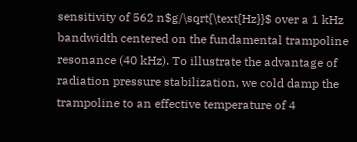sensitivity of 562 n$g/\sqrt{\text{Hz}}$ over a 1 kHz bandwidth centered on the fundamental trampoline resonance (40 kHz). To illustrate the advantage of radiation pressure stabilization, we cold damp the trampoline to an effective temperature of 4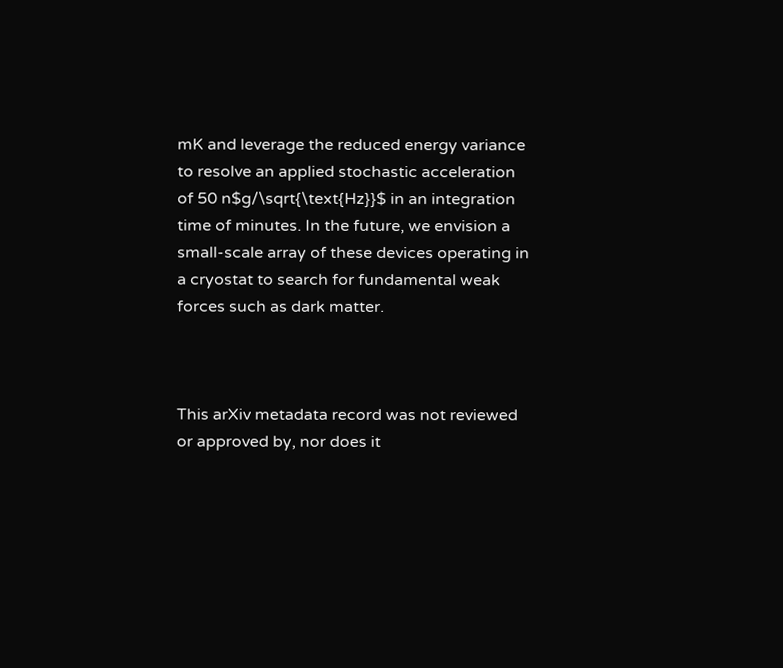mK and leverage the reduced energy variance to resolve an applied stochastic acceleration of 50 n$g/\sqrt{\text{Hz}}$ in an integration time of minutes. In the future, we envision a small-scale array of these devices operating in a cryostat to search for fundamental weak forces such as dark matter.



This arXiv metadata record was not reviewed or approved by, nor does it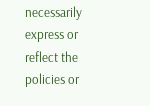necessarily express or reflect the policies or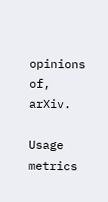opinions of, arXiv.

Usage metrics